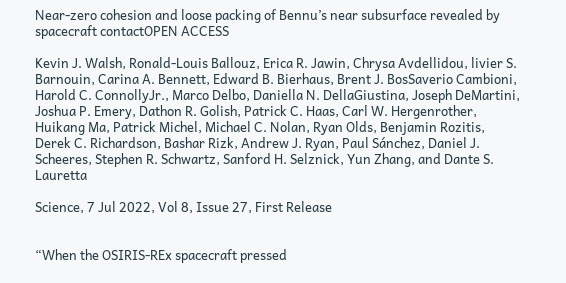Near-zero cohesion and loose packing of Bennu’s near subsurface revealed by spacecraft contactOPEN ACCESS

Kevin J. Walsh, Ronald-Louis Ballouz, Erica R. Jawin, Chrysa Avdellidou, livier S. Barnouin, Carina A. Bennett, Edward B. Bierhaus, Brent J. BosSaverio Cambioni, Harold C. ConnollyJr., Marco Delbo, Daniella N. DellaGiustina, Joseph DeMartini, Joshua P. Emery, Dathon R. Golish, Patrick C. Haas, Carl W. Hergenrother, Huikang Ma, Patrick Michel, Michael C. Nolan, Ryan Olds, Benjamin Rozitis, Derek C. Richardson, Bashar Rizk, Andrew J. Ryan, Paul Sánchez, Daniel J. Scheeres, Stephen R. Schwartz, Sanford H. Selznick, Yun Zhang, and Dante S. Lauretta

Science, 7 Jul 2022, Vol 8, Issue 27, First Release


“When the OSIRIS-REx spacecraft pressed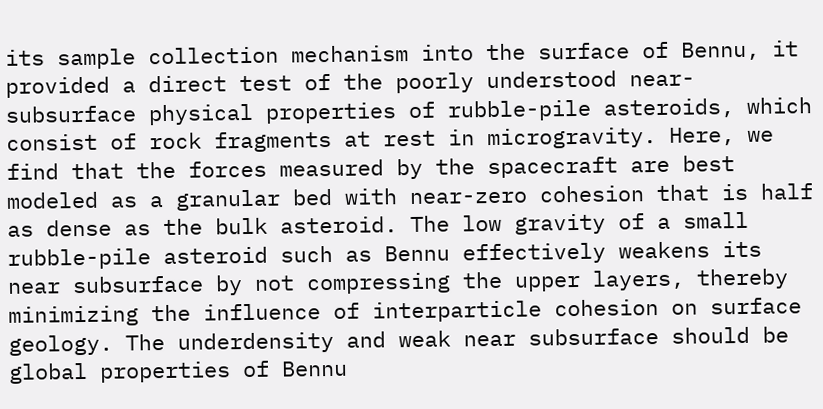its sample collection mechanism into the surface of Bennu, it provided a direct test of the poorly understood near-subsurface physical properties of rubble-pile asteroids, which consist of rock fragments at rest in microgravity. Here, we find that the forces measured by the spacecraft are best modeled as a granular bed with near-zero cohesion that is half as dense as the bulk asteroid. The low gravity of a small rubble-pile asteroid such as Bennu effectively weakens its near subsurface by not compressing the upper layers, thereby minimizing the influence of interparticle cohesion on surface geology. The underdensity and weak near subsurface should be global properties of Bennu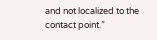and not localized to the contact point.”